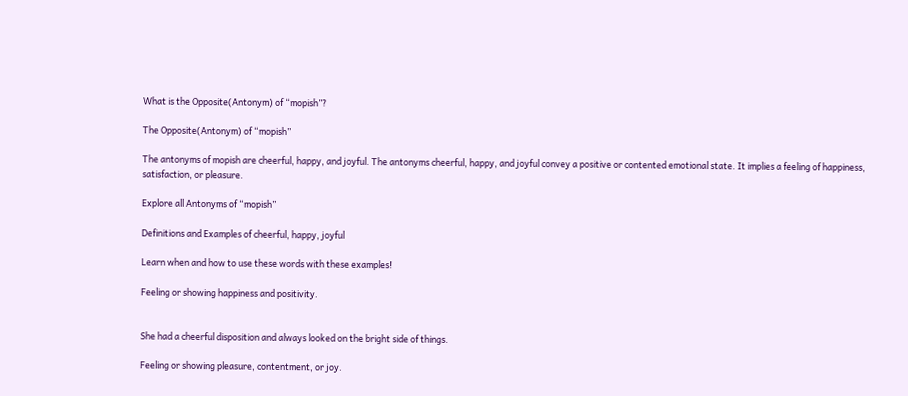What is the Opposite(Antonym) of “mopish”?

The Opposite(Antonym) of “mopish”

The antonyms of mopish are cheerful, happy, and joyful. The antonyms cheerful, happy, and joyful convey a positive or contented emotional state. It implies a feeling of happiness, satisfaction, or pleasure.

Explore all Antonyms of “mopish”

Definitions and Examples of cheerful, happy, joyful

Learn when and how to use these words with these examples!

Feeling or showing happiness and positivity.


She had a cheerful disposition and always looked on the bright side of things.

Feeling or showing pleasure, contentment, or joy.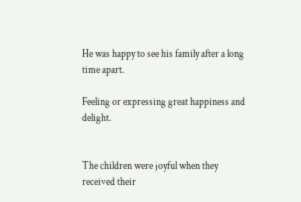He was happy to see his family after a long time apart.

Feeling or expressing great happiness and delight.


The children were joyful when they received their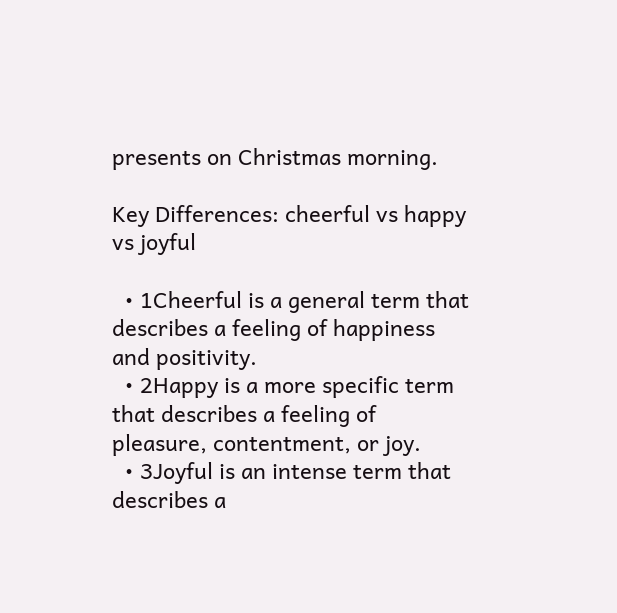presents on Christmas morning.

Key Differences: cheerful vs happy vs joyful

  • 1Cheerful is a general term that describes a feeling of happiness and positivity.
  • 2Happy is a more specific term that describes a feeling of pleasure, contentment, or joy.
  • 3Joyful is an intense term that describes a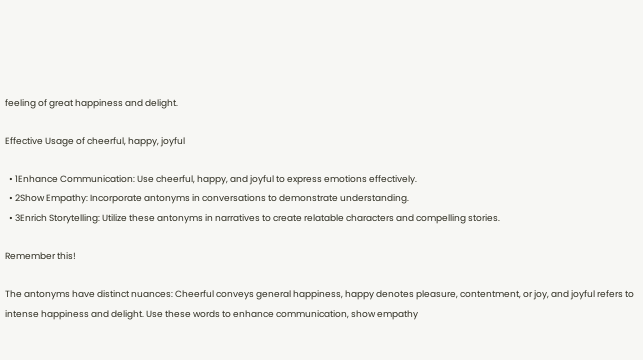feeling of great happiness and delight.

Effective Usage of cheerful, happy, joyful

  • 1Enhance Communication: Use cheerful, happy, and joyful to express emotions effectively.
  • 2Show Empathy: Incorporate antonyms in conversations to demonstrate understanding.
  • 3Enrich Storytelling: Utilize these antonyms in narratives to create relatable characters and compelling stories.

Remember this!

The antonyms have distinct nuances: Cheerful conveys general happiness, happy denotes pleasure, contentment, or joy, and joyful refers to intense happiness and delight. Use these words to enhance communication, show empathy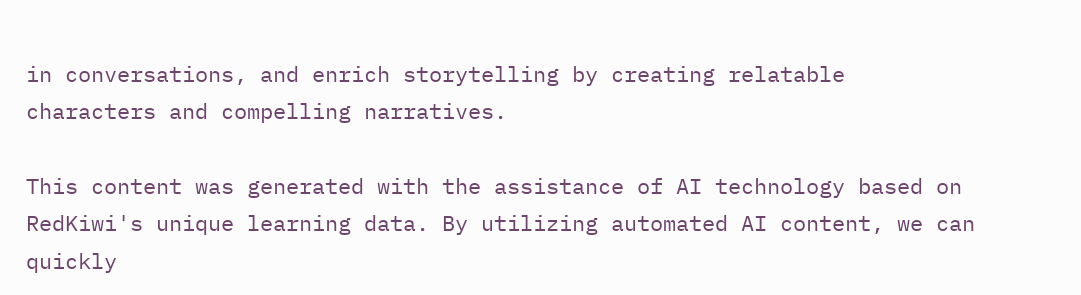in conversations, and enrich storytelling by creating relatable characters and compelling narratives.

This content was generated with the assistance of AI technology based on RedKiwi's unique learning data. By utilizing automated AI content, we can quickly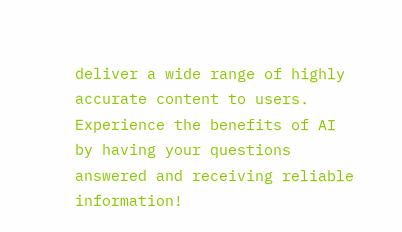deliver a wide range of highly accurate content to users. Experience the benefits of AI by having your questions answered and receiving reliable information!